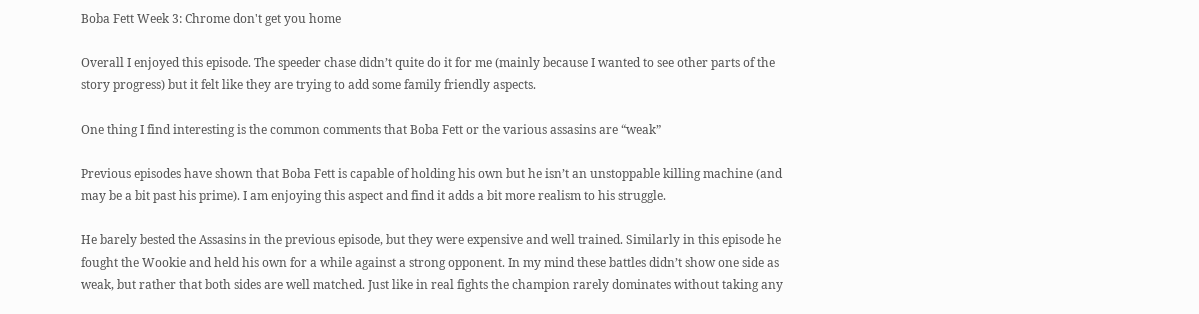Boba Fett Week 3: Chrome don't get you home

Overall I enjoyed this episode. The speeder chase didn’t quite do it for me (mainly because I wanted to see other parts of the story progress) but it felt like they are trying to add some family friendly aspects.

One thing I find interesting is the common comments that Boba Fett or the various assasins are “weak”

Previous episodes have shown that Boba Fett is capable of holding his own but he isn’t an unstoppable killing machine (and may be a bit past his prime). I am enjoying this aspect and find it adds a bit more realism to his struggle.

He barely bested the Assasins in the previous episode, but they were expensive and well trained. Similarly in this episode he fought the Wookie and held his own for a while against a strong opponent. In my mind these battles didn’t show one side as weak, but rather that both sides are well matched. Just like in real fights the champion rarely dominates without taking any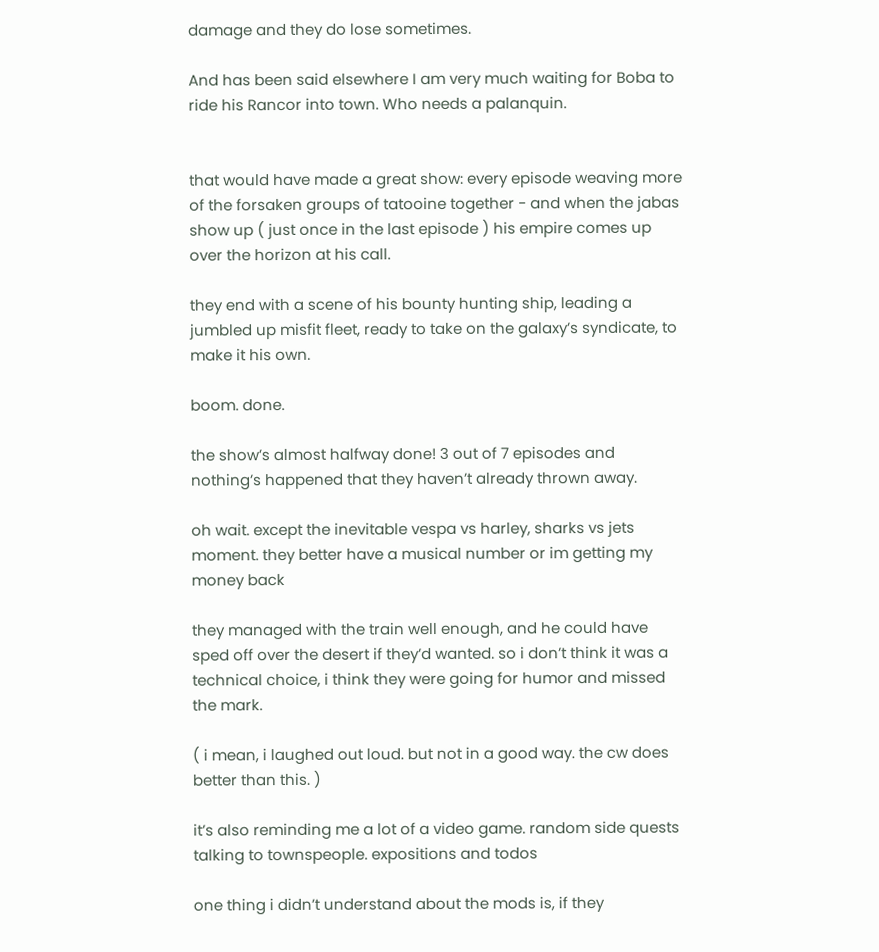damage and they do lose sometimes.

And has been said elsewhere I am very much waiting for Boba to ride his Rancor into town. Who needs a palanquin.


that would have made a great show: every episode weaving more of the forsaken groups of tatooine together - and when the jabas show up ( just once in the last episode ) his empire comes up over the horizon at his call.

they end with a scene of his bounty hunting ship, leading a jumbled up misfit fleet, ready to take on the galaxy’s syndicate, to make it his own.

boom. done.

the show’s almost halfway done! 3 out of 7 episodes and nothing’s happened that they haven’t already thrown away.

oh wait. except the inevitable vespa vs harley, sharks vs jets moment. they better have a musical number or im getting my money back

they managed with the train well enough, and he could have sped off over the desert if they’d wanted. so i don’t think it was a technical choice, i think they were going for humor and missed the mark.

( i mean, i laughed out loud. but not in a good way. the cw does better than this. )

it’s also reminding me a lot of a video game. random side quests talking to townspeople. expositions and todos

one thing i didn’t understand about the mods is, if they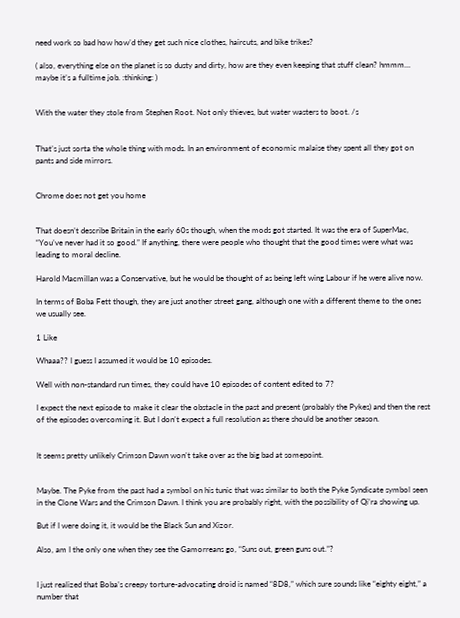need work so bad how how’d they get such nice clothes, haircuts, and bike trikes?

( also, everything else on the planet is so dusty and dirty, how are they even keeping that stuff clean? hmmm… maybe it’s a fulltime job. :thinking: )


With the water they stole from Stephen Root. Not only thieves, but water wasters to boot. /s


That’s just sorta the whole thing with mods. In an environment of economic malaise they spent all they got on pants and side mirrors.


Chrome does not get you home


That doesn’t describe Britain in the early 60s though, when the mods got started. It was the era of SuperMac, “You’ve never had it so good.” If anything, there were people who thought that the good times were what was leading to moral decline.

Harold Macmillan was a Conservative, but he would be thought of as being left wing Labour if he were alive now.

In terms of Boba Fett though, they are just another street gang, although one with a different theme to the ones we usually see.

1 Like

Whaaa?? I guess I assumed it would be 10 episodes.

Well with non-standard run times, they could have 10 episodes of content edited to 7?

I expect the next episode to make it clear the obstacle in the past and present (probably the Pykes) and then the rest of the episodes overcoming it. But I don’t expect a full resolution as there should be another season.


It seems pretty unlikely Crimson Dawn won’t take over as the big bad at somepoint.


Maybe. The Pyke from the past had a symbol on his tunic that was similar to both the Pyke Syndicate symbol seen in the Clone Wars and the Crimson Dawn. I think you are probably right, with the possibility of Qi’ra showing up.

But if I were doing it, it would be the Black Sun and Xizor.

Also, am I the only one when they see the Gamorreans go, “Suns out, green guns out.”?


I just realized that Boba’s creepy torture-advocating droid is named “8D8,” which sure sounds like “eighty eight,” a number that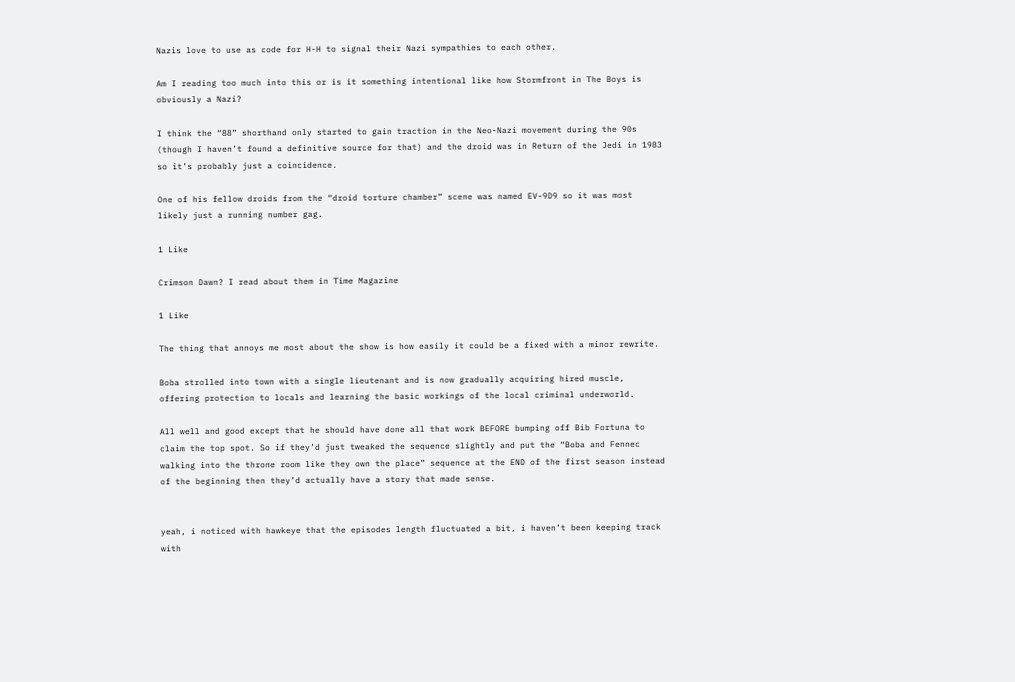Nazis love to use as code for H-H to signal their Nazi sympathies to each other.

Am I reading too much into this or is it something intentional like how Stormfront in The Boys is obviously a Nazi?

I think the “88” shorthand only started to gain traction in the Neo-Nazi movement during the 90s (though I haven’t found a definitive source for that) and the droid was in Return of the Jedi in 1983 so it’s probably just a coincidence.

One of his fellow droids from the “droid torture chamber” scene was named EV-9D9 so it was most likely just a running number gag.

1 Like

Crimson Dawn? I read about them in Time Magazine

1 Like

The thing that annoys me most about the show is how easily it could be a fixed with a minor rewrite.

Boba strolled into town with a single lieutenant and is now gradually acquiring hired muscle, offering protection to locals and learning the basic workings of the local criminal underworld.

All well and good except that he should have done all that work BEFORE bumping off Bib Fortuna to claim the top spot. So if they’d just tweaked the sequence slightly and put the “Boba and Fennec walking into the throne room like they own the place” sequence at the END of the first season instead of the beginning then they’d actually have a story that made sense.


yeah, i noticed with hawkeye that the episodes length fluctuated a bit, i haven’t been keeping track with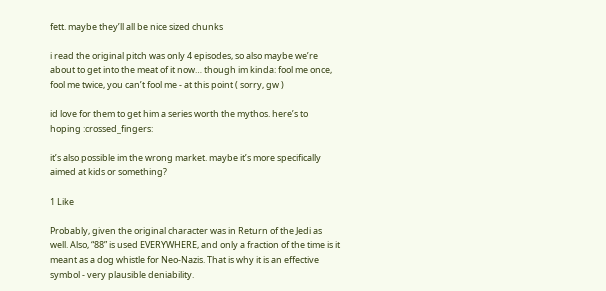fett. maybe they’ll all be nice sized chunks

i read the original pitch was only 4 episodes, so also maybe we’re about to get into the meat of it now… though im kinda: fool me once, fool me twice, you can’t fool me - at this point ( sorry, gw )

id love for them to get him a series worth the mythos. here’s to hoping :crossed_fingers:

it’s also possible im the wrong market. maybe it’s more specifically aimed at kids or something?

1 Like

Probably, given the original character was in Return of the Jedi as well. Also, “88” is used EVERYWHERE, and only a fraction of the time is it meant as a dog whistle for Neo-Nazis. That is why it is an effective symbol - very plausible deniability.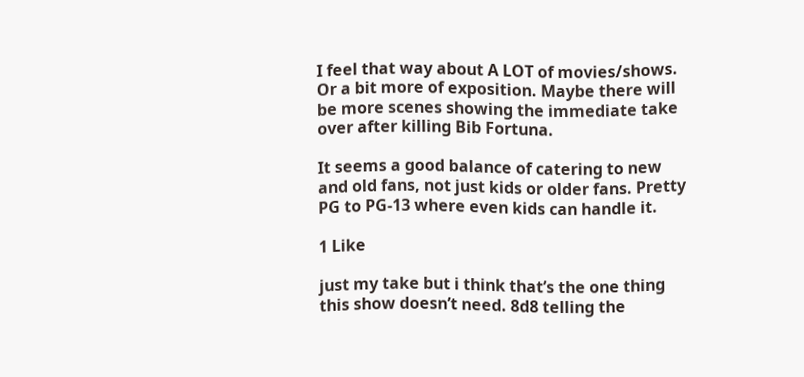I feel that way about A LOT of movies/shows. Or a bit more of exposition. Maybe there will be more scenes showing the immediate take over after killing Bib Fortuna.

It seems a good balance of catering to new and old fans, not just kids or older fans. Pretty PG to PG-13 where even kids can handle it.

1 Like

just my take but i think that’s the one thing this show doesn’t need. 8d8 telling the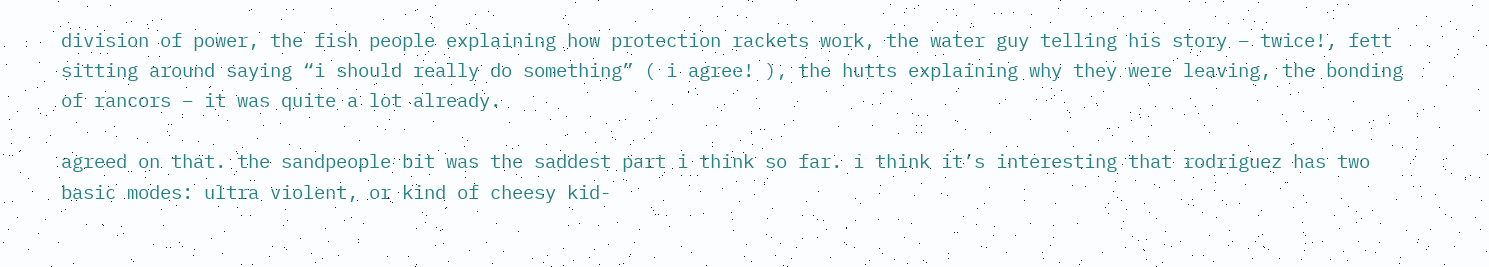division of power, the fish people explaining how protection rackets work, the water guy telling his story – twice!, fett sitting around saying “i should really do something” ( i agree! ), the hutts explaining why they were leaving, the bonding of rancors – it was quite a lot already.

agreed on that. the sandpeople bit was the saddest part i think so far. i think it’s interesting that rodriguez has two basic modes: ultra violent, or kind of cheesy kid-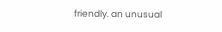friendly. an unusual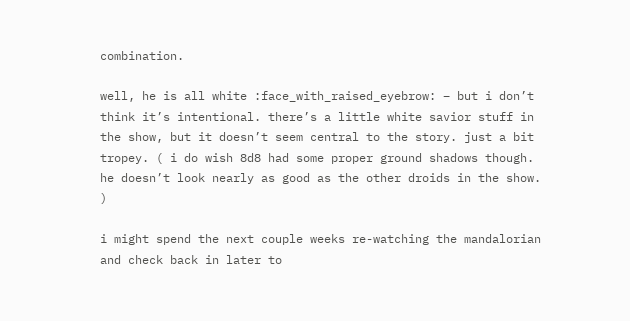combination.

well, he is all white :face_with_raised_eyebrow: – but i don’t think it’s intentional. there’s a little white savior stuff in the show, but it doesn’t seem central to the story. just a bit tropey. ( i do wish 8d8 had some proper ground shadows though. he doesn’t look nearly as good as the other droids in the show. )

i might spend the next couple weeks re-watching the mandalorian and check back in later to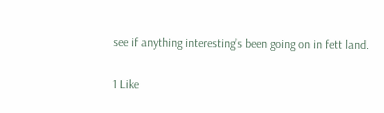see if anything interesting’s been going on in fett land.

1 Like